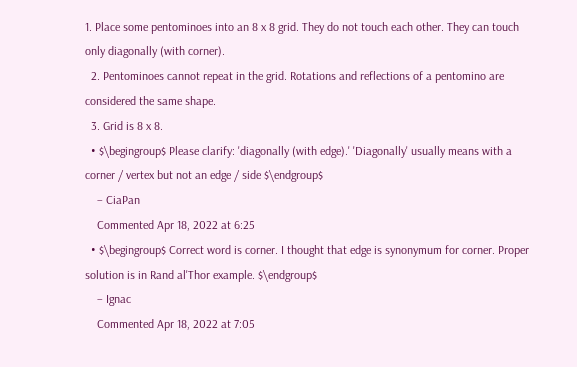1. Place some pentominoes into an 8 x 8 grid. They do not touch each other. They can touch only diagonally (with corner).
  2. Pentominoes cannot repeat in the grid. Rotations and reflections of a pentomino are considered the same shape.
  3. Grid is 8 x 8.
  • $\begingroup$ Please clarify: 'diagonally (with edge).' 'Diagonally' usually means with a corner / vertex but not an edge / side $\endgroup$
    – CiaPan
    Commented Apr 18, 2022 at 6:25
  • $\begingroup$ Correct word is corner. I thought that edge is synonymum for corner. Proper solution is in Rand al'Thor example. $\endgroup$
    – Ignac
    Commented Apr 18, 2022 at 7:05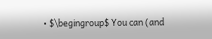• $\begingroup$ You can (and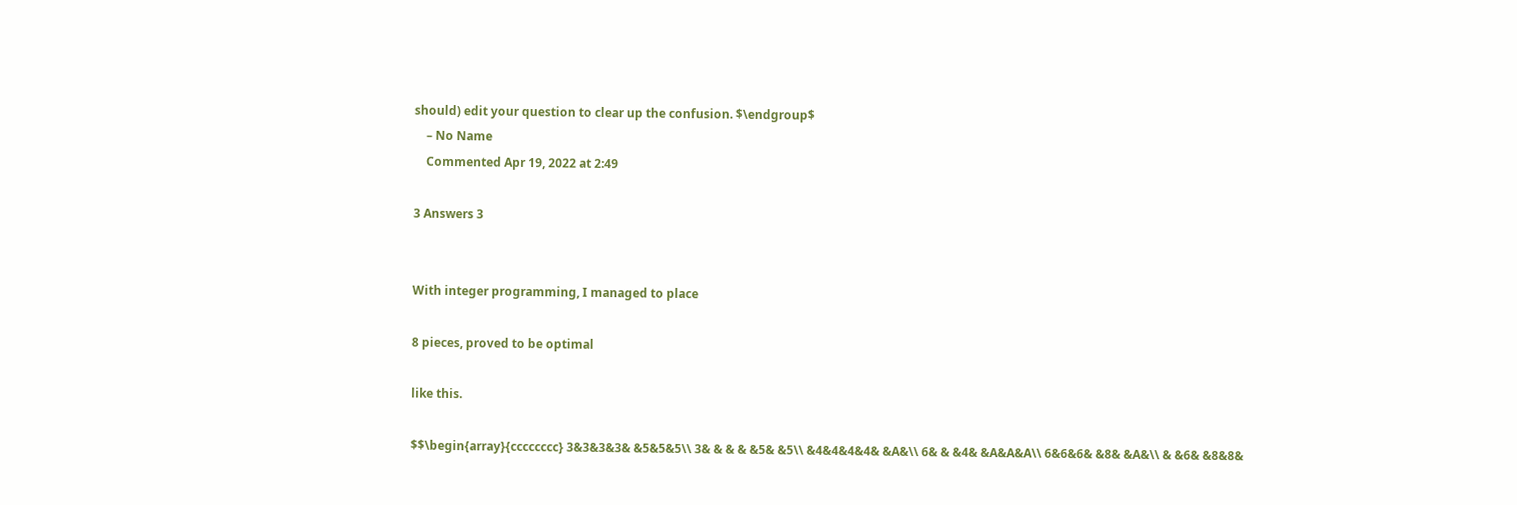should) edit your question to clear up the confusion. $\endgroup$
    – No Name
    Commented Apr 19, 2022 at 2:49

3 Answers 3


With integer programming, I managed to place

8 pieces, proved to be optimal

like this.

$$\begin{array}{cccccccc} 3&3&3&3& &5&5&5\\ 3& & & & &5& &5\\ &4&4&4&4& &A&\\ 6& & &4& &A&A&A\\ 6&6&6& &8& &A&\\ & &6& &8&8&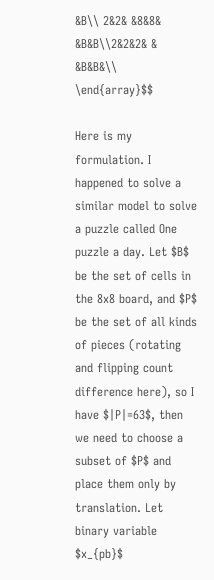&B\\ 2&2& &8&8& &B&B\\2&2&2& & &B&B&\\ \end{array}$$

Here is my formulation. I happened to solve a similar model to solve a puzzle called One puzzle a day. Let $B$ be the set of cells in the 8x8 board, and $P$ be the set of all kinds of pieces (rotating and flipping count difference here), so I have $|P|=63$, then we need to choose a subset of $P$ and place them only by translation. Let binary variable $x_{pb}$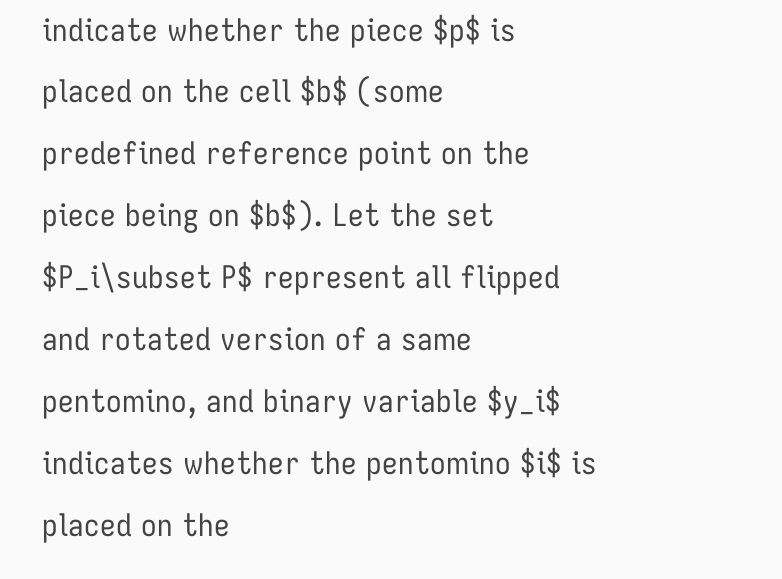indicate whether the piece $p$ is placed on the cell $b$ (some predefined reference point on the piece being on $b$). Let the set $P_i\subset P$ represent all flipped and rotated version of a same pentomino, and binary variable $y_i$ indicates whether the pentomino $i$ is placed on the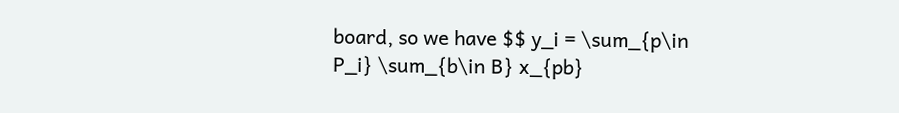board, so we have $$ y_i = \sum_{p\in P_i} \sum_{b\in B} x_{pb}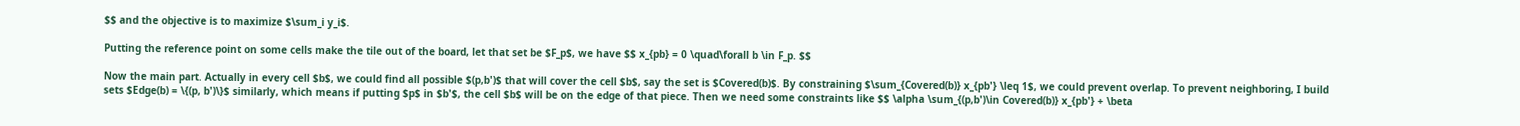$$ and the objective is to maximize $\sum_i y_i$.

Putting the reference point on some cells make the tile out of the board, let that set be $F_p$, we have $$ x_{pb} = 0 \quad\forall b \in F_p. $$

Now the main part. Actually in every cell $b$, we could find all possible $(p,b')$ that will cover the cell $b$, say the set is $Covered(b)$. By constraining $\sum_{Covered(b)} x_{pb'} \leq 1$, we could prevent overlap. To prevent neighboring, I build sets $Edge(b) = \{(p, b')\}$ similarly, which means if putting $p$ in $b'$, the cell $b$ will be on the edge of that piece. Then we need some constraints like $$ \alpha \sum_{(p,b')\in Covered(b)} x_{pb'} + \beta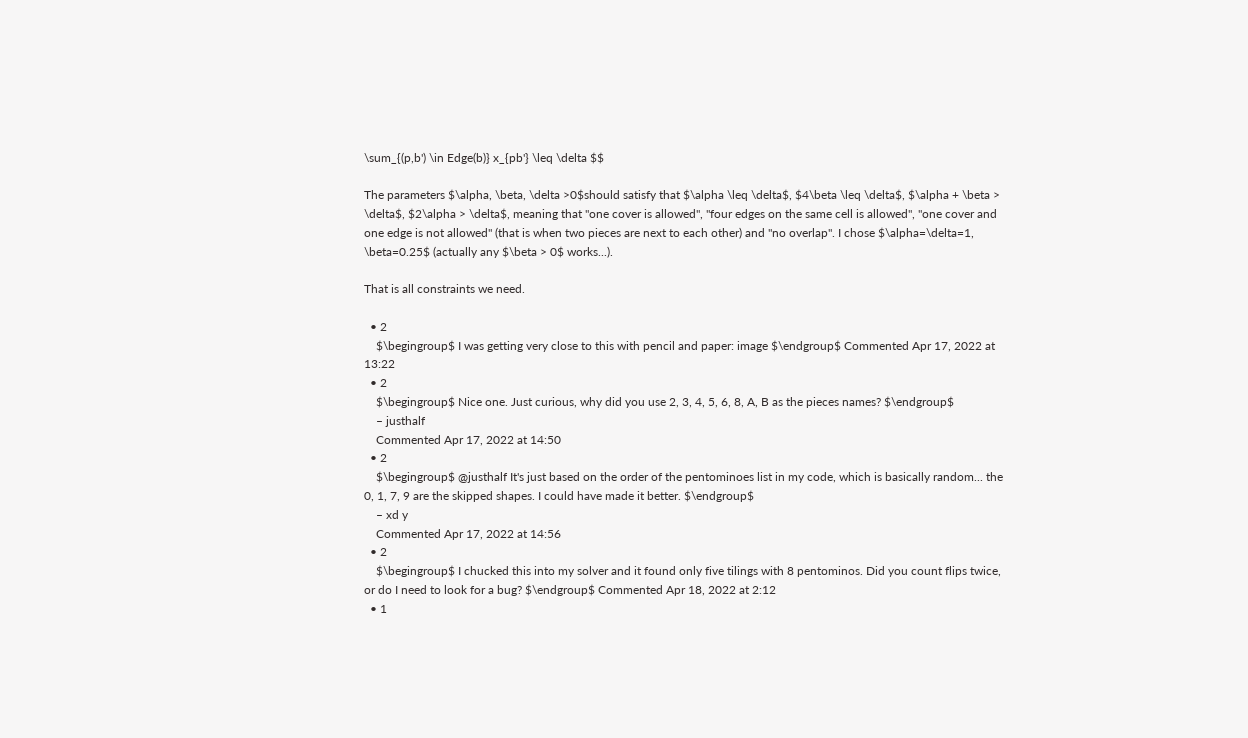\sum_{(p,b') \in Edge(b)} x_{pb'} \leq \delta $$

The parameters $\alpha, \beta, \delta >0$should satisfy that $\alpha \leq \delta$, $4\beta \leq \delta$, $\alpha + \beta > \delta$, $2\alpha > \delta$, meaning that "one cover is allowed", "four edges on the same cell is allowed", "one cover and one edge is not allowed" (that is when two pieces are next to each other) and "no overlap". I chose $\alpha=\delta=1, \beta=0.25$ (actually any $\beta > 0$ works...).

That is all constraints we need.

  • 2
    $\begingroup$ I was getting very close to this with pencil and paper: image $\endgroup$ Commented Apr 17, 2022 at 13:22
  • 2
    $\begingroup$ Nice one. Just curious, why did you use 2, 3, 4, 5, 6, 8, A, B as the pieces names? $\endgroup$
    – justhalf
    Commented Apr 17, 2022 at 14:50
  • 2
    $\begingroup$ @justhalf It's just based on the order of the pentominoes list in my code, which is basically random... the 0, 1, 7, 9 are the skipped shapes. I could have made it better. $\endgroup$
    – xd y
    Commented Apr 17, 2022 at 14:56
  • 2
    $\begingroup$ I chucked this into my solver and it found only five tilings with 8 pentominos. Did you count flips twice, or do I need to look for a bug? $\endgroup$ Commented Apr 18, 2022 at 2:12
  • 1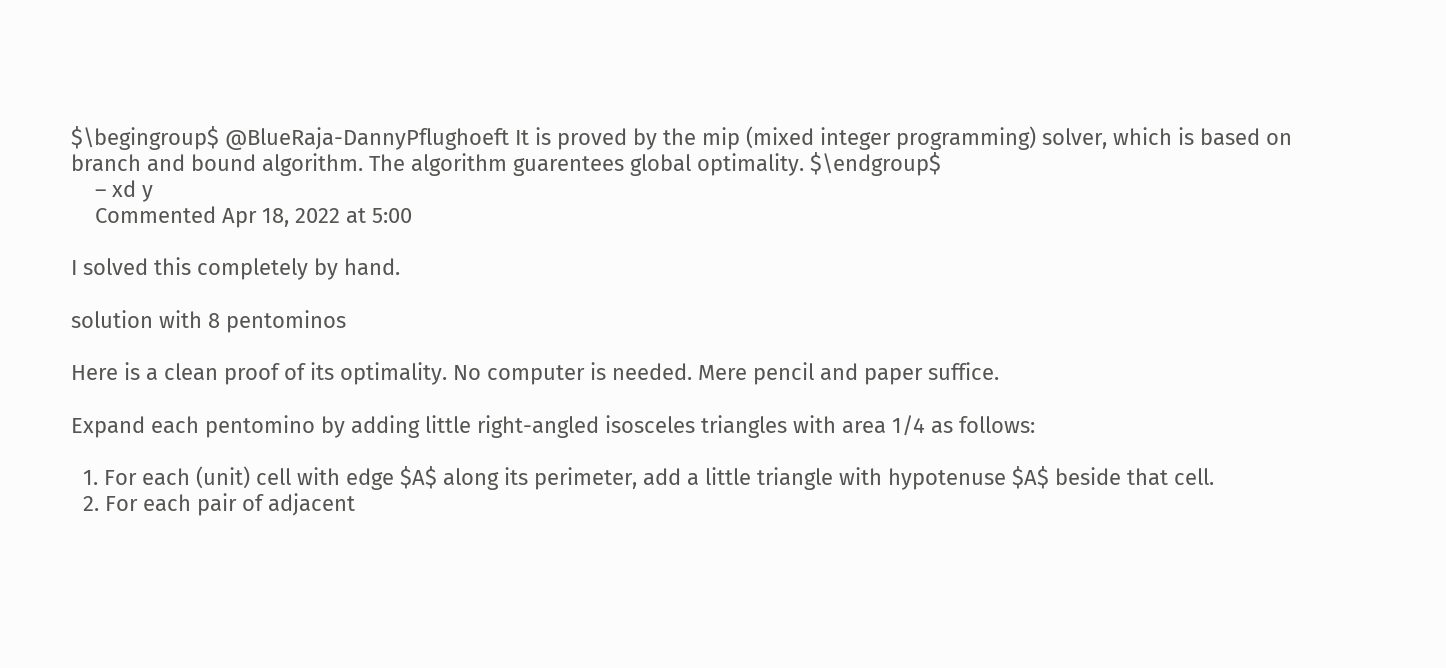$\begingroup$ @BlueRaja-DannyPflughoeft It is proved by the mip (mixed integer programming) solver, which is based on branch and bound algorithm. The algorithm guarentees global optimality. $\endgroup$
    – xd y
    Commented Apr 18, 2022 at 5:00

I solved this completely by hand.

solution with 8 pentominos

Here is a clean proof of its optimality. No computer is needed. Mere pencil and paper suffice.

Expand each pentomino by adding little right-angled isosceles triangles with area 1/4 as follows:

  1. For each (unit) cell with edge $A$ along its perimeter, add a little triangle with hypotenuse $A$ beside that cell.
  2. For each pair of adjacent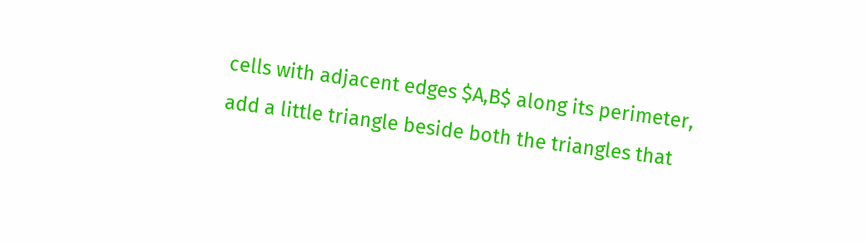cells with adjacent edges $A,B$ along its perimeter, add a little triangle beside both the triangles that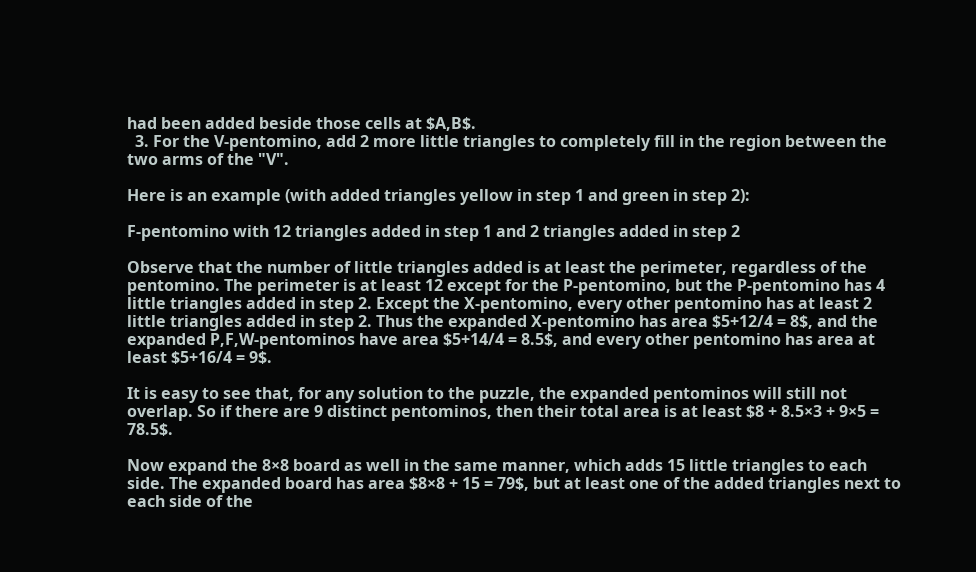had been added beside those cells at $A,B$.
  3. For the V-pentomino, add 2 more little triangles to completely fill in the region between the two arms of the "V".

Here is an example (with added triangles yellow in step 1 and green in step 2):

F-pentomino with 12 triangles added in step 1 and 2 triangles added in step 2

Observe that the number of little triangles added is at least the perimeter, regardless of the pentomino. The perimeter is at least 12 except for the P-pentomino, but the P-pentomino has 4 little triangles added in step 2. Except the X-pentomino, every other pentomino has at least 2 little triangles added in step 2. Thus the expanded X-pentomino has area $5+12/4 = 8$, and the expanded P,F,W-pentominos have area $5+14/4 = 8.5$, and every other pentomino has area at least $5+16/4 = 9$.

It is easy to see that, for any solution to the puzzle, the expanded pentominos will still not overlap. So if there are 9 distinct pentominos, then their total area is at least $8 + 8.5×3 + 9×5 = 78.5$.

Now expand the 8×8 board as well in the same manner, which adds 15 little triangles to each side. The expanded board has area $8×8 + 15 = 79$, but at least one of the added triangles next to each side of the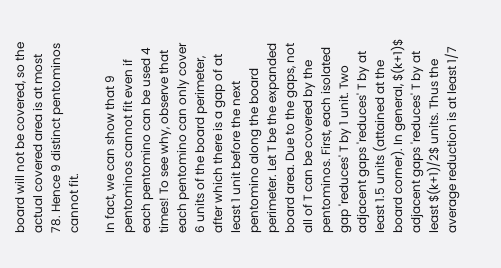board will not be covered, so the actual covered area is at most 78. Hence 9 distinct pentominos cannot fit.

In fact, we can show that 9 pentominos cannot fit even if each pentomino can be used 4 times! To see why, observe that each pentomino can only cover 6 units of the board perimeter, after which there is a gap of at least 1 unit before the next pentomino along the board perimeter. Let T be the expanded board area. Due to the gaps, not all of T can be covered by the pentominos. First, each isolated gap 'reduces' T by 1 unit. Two adjacent gaps 'reduces' T by at least 1.5 units (attained at the board corner). In general, $(k+1)$ adjacent gaps 'reduces' T by at least $(k+1)/2$ units. Thus the average reduction is at least 1/7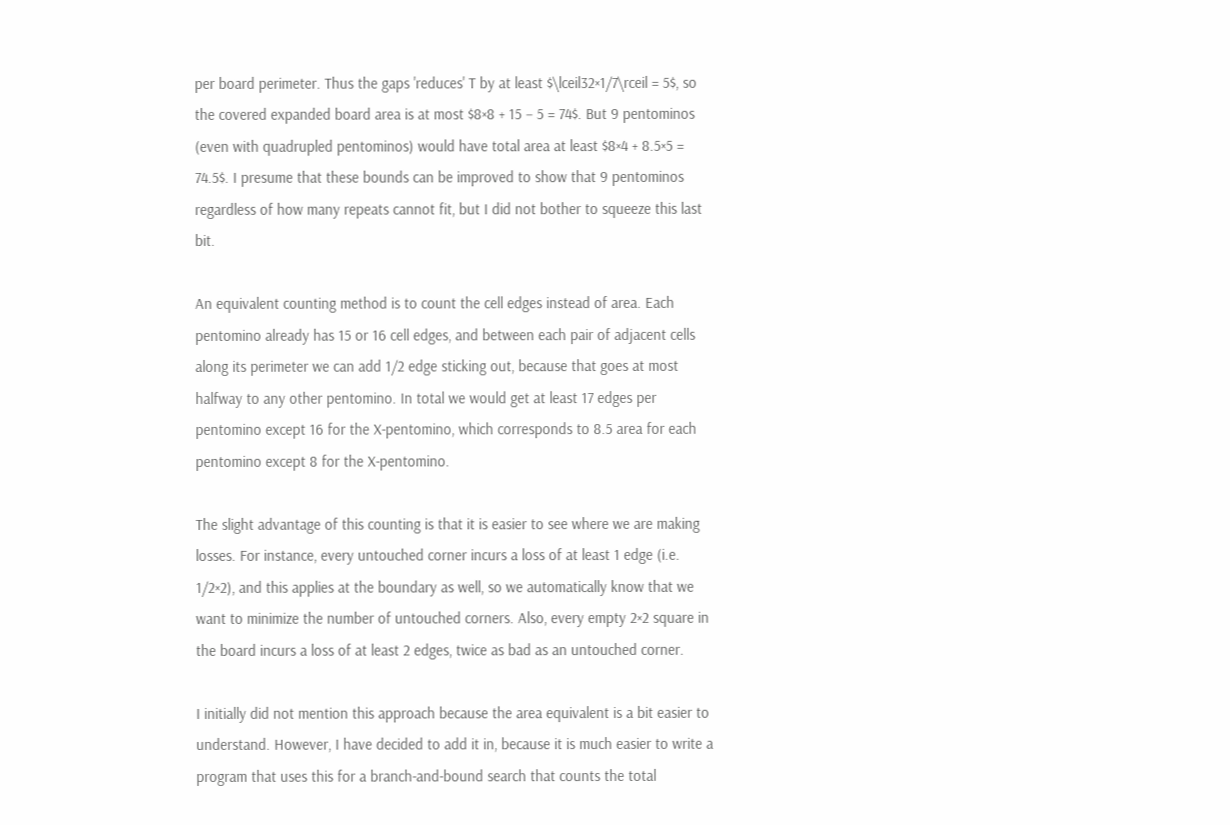per board perimeter. Thus the gaps 'reduces' T by at least $\lceil32×1/7\rceil = 5$, so the covered expanded board area is at most $8×8 + 15 − 5 = 74$. But 9 pentominos (even with quadrupled pentominos) would have total area at least $8×4 + 8.5×5 = 74.5$. I presume that these bounds can be improved to show that 9 pentominos regardless of how many repeats cannot fit, but I did not bother to squeeze this last bit.

An equivalent counting method is to count the cell edges instead of area. Each pentomino already has 15 or 16 cell edges, and between each pair of adjacent cells along its perimeter we can add 1/2 edge sticking out, because that goes at most halfway to any other pentomino. In total we would get at least 17 edges per pentomino except 16 for the X-pentomino, which corresponds to 8.5 area for each pentomino except 8 for the X-pentomino.

The slight advantage of this counting is that it is easier to see where we are making losses. For instance, every untouched corner incurs a loss of at least 1 edge (i.e. 1/2×2), and this applies at the boundary as well, so we automatically know that we want to minimize the number of untouched corners. Also, every empty 2×2 square in the board incurs a loss of at least 2 edges, twice as bad as an untouched corner.

I initially did not mention this approach because the area equivalent is a bit easier to understand. However, I have decided to add it in, because it is much easier to write a program that uses this for a branch-and-bound search that counts the total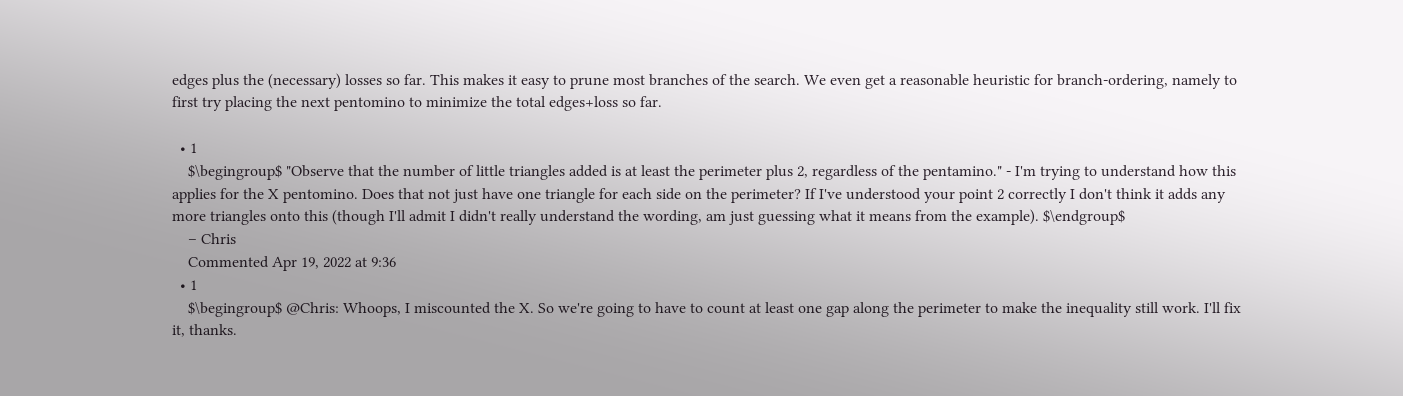edges plus the (necessary) losses so far. This makes it easy to prune most branches of the search. We even get a reasonable heuristic for branch-ordering, namely to first try placing the next pentomino to minimize the total edges+loss so far.

  • 1
    $\begingroup$ "Observe that the number of little triangles added is at least the perimeter plus 2, regardless of the pentamino." - I'm trying to understand how this applies for the X pentomino. Does that not just have one triangle for each side on the perimeter? If I've understood your point 2 correctly I don't think it adds any more triangles onto this (though I'll admit I didn't really understand the wording, am just guessing what it means from the example). $\endgroup$
    – Chris
    Commented Apr 19, 2022 at 9:36
  • 1
    $\begingroup$ @Chris: Whoops, I miscounted the X. So we're going to have to count at least one gap along the perimeter to make the inequality still work. I'll fix it, thanks.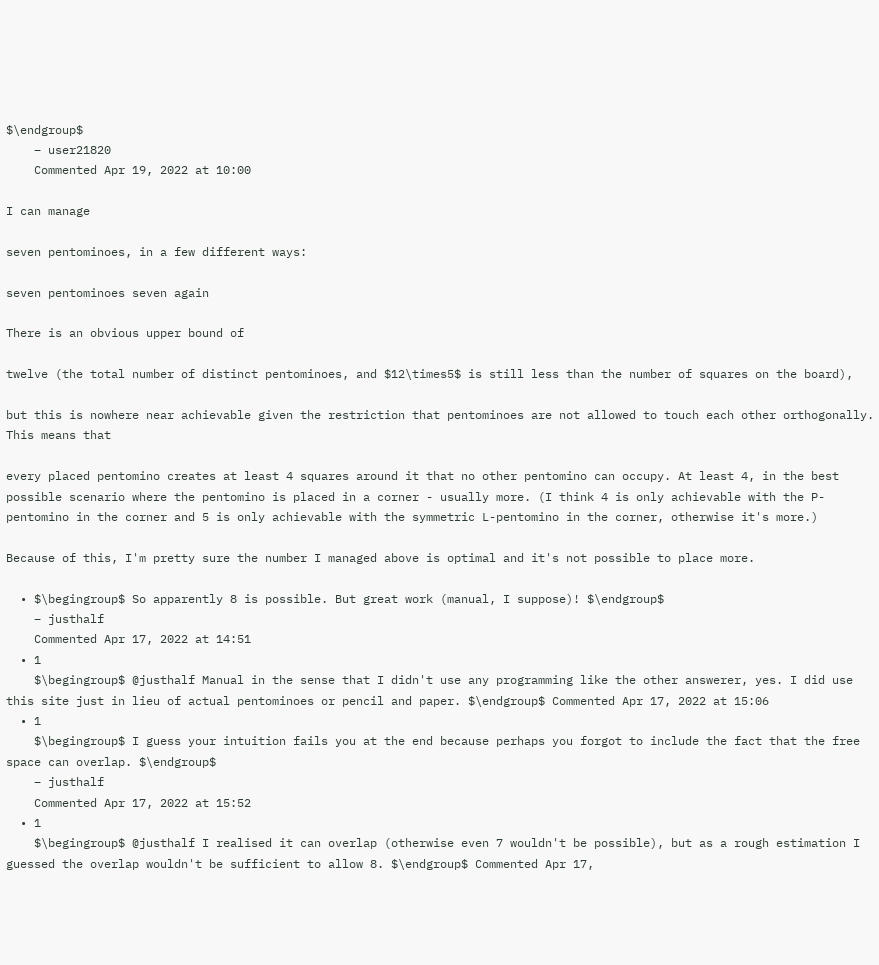$\endgroup$
    – user21820
    Commented Apr 19, 2022 at 10:00

I can manage

seven pentominoes, in a few different ways:

seven pentominoes seven again

There is an obvious upper bound of

twelve (the total number of distinct pentominoes, and $12\times5$ is still less than the number of squares on the board),

but this is nowhere near achievable given the restriction that pentominoes are not allowed to touch each other orthogonally. This means that

every placed pentomino creates at least 4 squares around it that no other pentomino can occupy. At least 4, in the best possible scenario where the pentomino is placed in a corner - usually more. (I think 4 is only achievable with the P-pentomino in the corner and 5 is only achievable with the symmetric L-pentomino in the corner, otherwise it's more.)

Because of this, I'm pretty sure the number I managed above is optimal and it's not possible to place more.

  • $\begingroup$ So apparently 8 is possible. But great work (manual, I suppose)! $\endgroup$
    – justhalf
    Commented Apr 17, 2022 at 14:51
  • 1
    $\begingroup$ @justhalf Manual in the sense that I didn't use any programming like the other answerer, yes. I did use this site just in lieu of actual pentominoes or pencil and paper. $\endgroup$ Commented Apr 17, 2022 at 15:06
  • 1
    $\begingroup$ I guess your intuition fails you at the end because perhaps you forgot to include the fact that the free space can overlap. $\endgroup$
    – justhalf
    Commented Apr 17, 2022 at 15:52
  • 1
    $\begingroup$ @justhalf I realised it can overlap (otherwise even 7 wouldn't be possible), but as a rough estimation I guessed the overlap wouldn't be sufficient to allow 8. $\endgroup$ Commented Apr 17,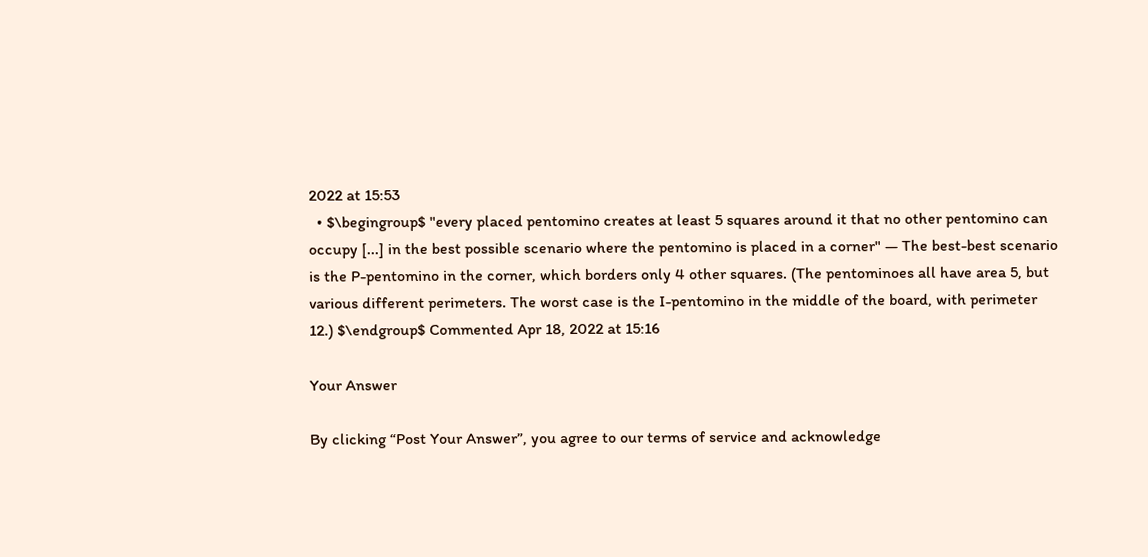2022 at 15:53
  • $\begingroup$ "every placed pentomino creates at least 5 squares around it that no other pentomino can occupy [...] in the best possible scenario where the pentomino is placed in a corner" — The best-best scenario is the P-pentomino in the corner, which borders only 4 other squares. (The pentominoes all have area 5, but various different perimeters. The worst case is the I-pentomino in the middle of the board, with perimeter 12.) $\endgroup$ Commented Apr 18, 2022 at 15:16

Your Answer

By clicking “Post Your Answer”, you agree to our terms of service and acknowledge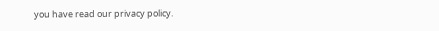you have read our privacy policy.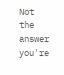Not the answer you're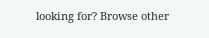looking for? Browse other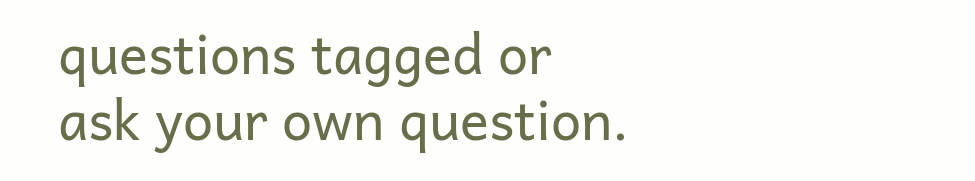questions tagged or ask your own question.